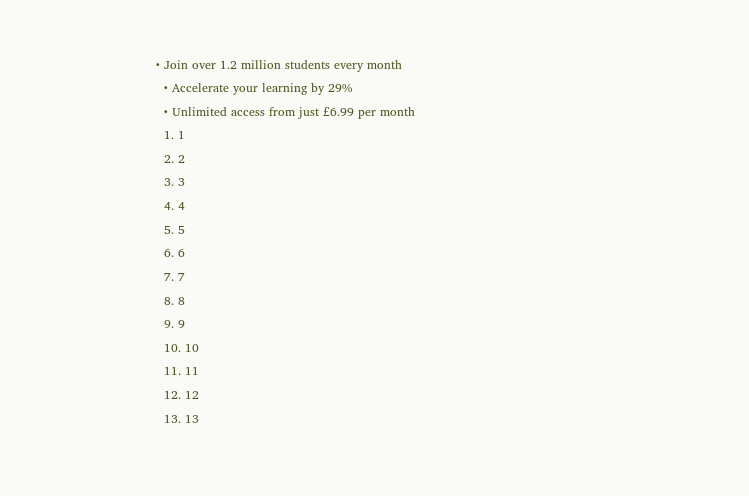• Join over 1.2 million students every month
  • Accelerate your learning by 29%
  • Unlimited access from just £6.99 per month
  1. 1
  2. 2
  3. 3
  4. 4
  5. 5
  6. 6
  7. 7
  8. 8
  9. 9
  10. 10
  11. 11
  12. 12
  13. 13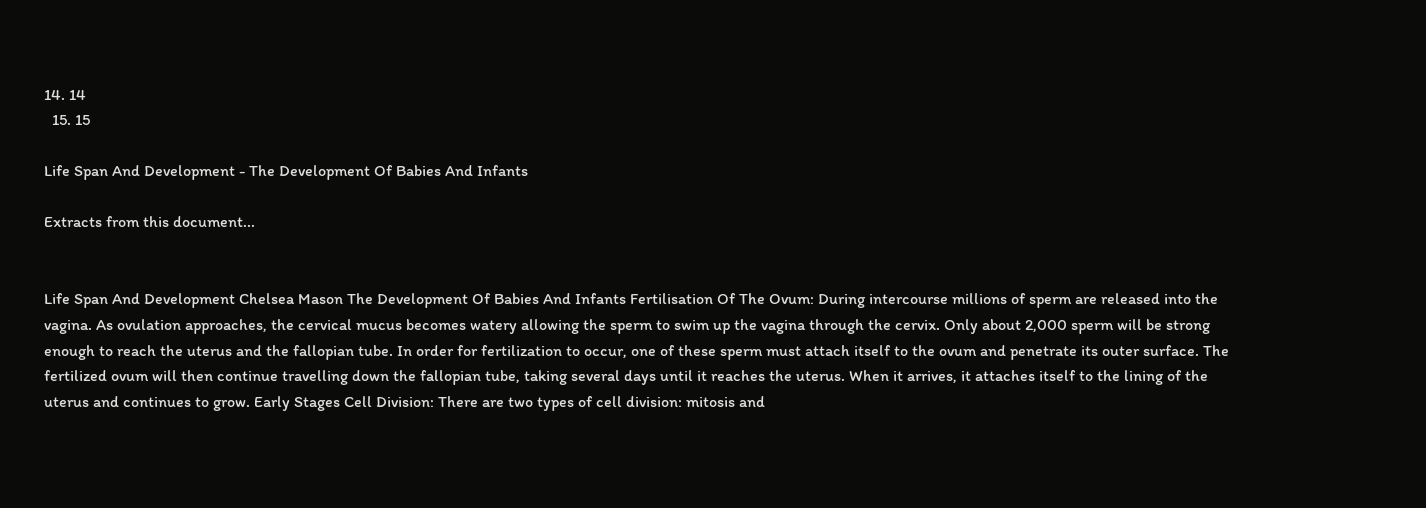14. 14
  15. 15

Life Span And Development - The Development Of Babies And Infants

Extracts from this document...


Life Span And Development Chelsea Mason The Development Of Babies And Infants Fertilisation Of The Ovum: During intercourse millions of sperm are released into the vagina. As ovulation approaches, the cervical mucus becomes watery allowing the sperm to swim up the vagina through the cervix. Only about 2,000 sperm will be strong enough to reach the uterus and the fallopian tube. In order for fertilization to occur, one of these sperm must attach itself to the ovum and penetrate its outer surface. The fertilized ovum will then continue travelling down the fallopian tube, taking several days until it reaches the uterus. When it arrives, it attaches itself to the lining of the uterus and continues to grow. Early Stages Cell Division: There are two types of cell division: mitosis and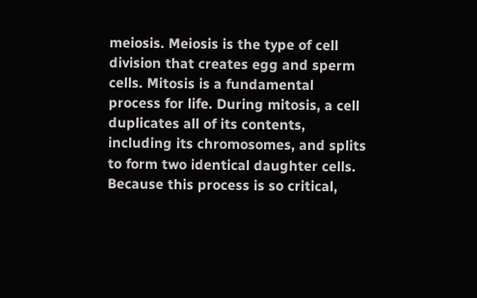meiosis. Meiosis is the type of cell division that creates egg and sperm cells. Mitosis is a fundamental process for life. During mitosis, a cell duplicates all of its contents, including its chromosomes, and splits to form two identical daughter cells. Because this process is so critical,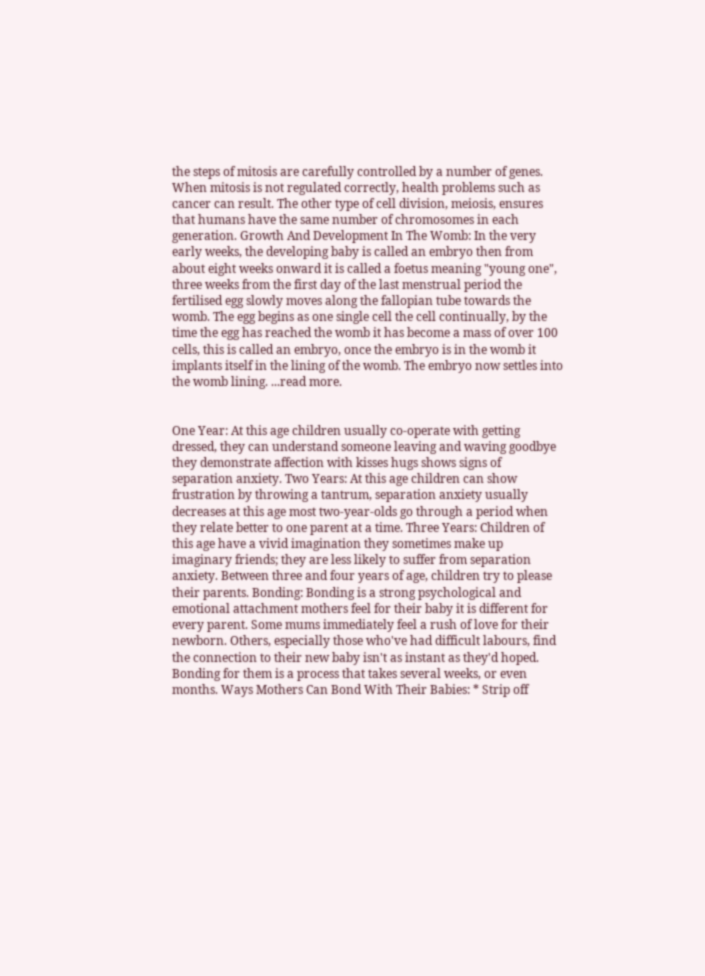the steps of mitosis are carefully controlled by a number of genes. When mitosis is not regulated correctly, health problems such as cancer can result. The other type of cell division, meiosis, ensures that humans have the same number of chromosomes in each generation. Growth And Development In The Womb: In the very early weeks, the developing baby is called an embryo then from about eight weeks onward it is called a foetus meaning "young one", three weeks from the first day of the last menstrual period the fertilised egg slowly moves along the fallopian tube towards the womb. The egg begins as one single cell the cell continually, by the time the egg has reached the womb it has become a mass of over 100 cells, this is called an embryo, once the embryo is in the womb it implants itself in the lining of the womb. The embryo now settles into the womb lining. ...read more.


One Year: At this age children usually co-operate with getting dressed, they can understand someone leaving and waving goodbye they demonstrate affection with kisses hugs shows signs of separation anxiety. Two Years: At this age children can show frustration by throwing a tantrum, separation anxiety usually decreases at this age most two-year-olds go through a period when they relate better to one parent at a time. Three Years: Children of this age have a vivid imagination they sometimes make up imaginary friends; they are less likely to suffer from separation anxiety. Between three and four years of age, children try to please their parents. Bonding: Bonding is a strong psychological and emotional attachment mothers feel for their baby it is different for every parent. Some mums immediately feel a rush of love for their newborn. Others, especially those who've had difficult labours, find the connection to their new baby isn't as instant as they'd hoped. Bonding for them is a process that takes several weeks, or even months. Ways Mothers Can Bond With Their Babies: * Strip off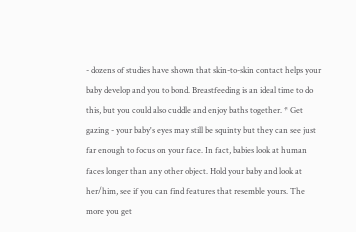- dozens of studies have shown that skin-to-skin contact helps your baby develop and you to bond. Breastfeeding is an ideal time to do this, but you could also cuddle and enjoy baths together. * Get gazing - your baby's eyes may still be squinty but they can see just far enough to focus on your face. In fact, babies look at human faces longer than any other object. Hold your baby and look at her/him, see if you can find features that resemble yours. The more you get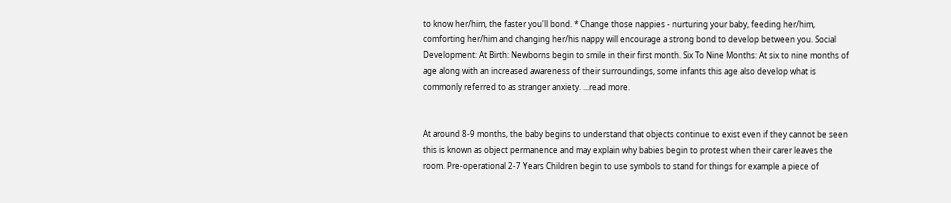to know her/him, the faster you'll bond. * Change those nappies - nurturing your baby, feeding her/him, comforting her/him and changing her/his nappy will encourage a strong bond to develop between you. Social Development: At Birth: Newborns begin to smile in their first month. Six To Nine Months: At six to nine months of age along with an increased awareness of their surroundings, some infants this age also develop what is commonly referred to as stranger anxiety. ...read more.


At around 8-9 months, the baby begins to understand that objects continue to exist even if they cannot be seen this is known as object permanence and may explain why babies begin to protest when their carer leaves the room. Pre-operational 2-7 Years Children begin to use symbols to stand for things for example a piece of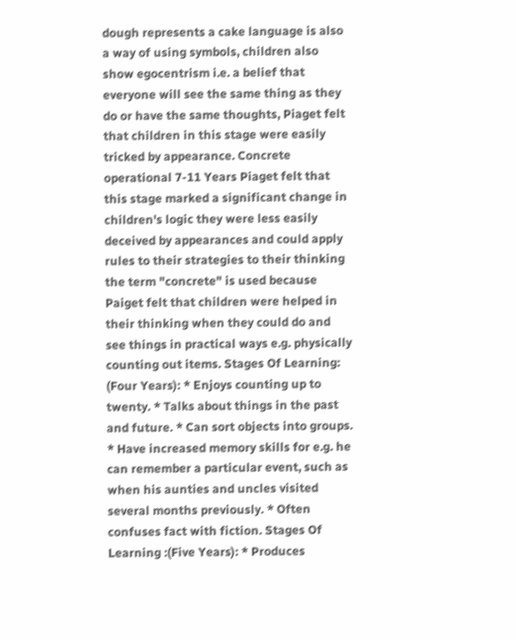dough represents a cake language is also a way of using symbols, children also show egocentrism i.e. a belief that everyone will see the same thing as they do or have the same thoughts, Piaget felt that children in this stage were easily tricked by appearance. Concrete operational 7-11 Years Piaget felt that this stage marked a significant change in children's logic they were less easily deceived by appearances and could apply rules to their strategies to their thinking the term "concrete" is used because Paiget felt that children were helped in their thinking when they could do and see things in practical ways e.g. physically counting out items. Stages Of Learning: (Four Years): * Enjoys counting up to twenty. * Talks about things in the past and future. * Can sort objects into groups. * Have increased memory skills for e.g. he can remember a particular event, such as when his aunties and uncles visited several months previously. * Often confuses fact with fiction. Stages Of Learning :(Five Years): * Produces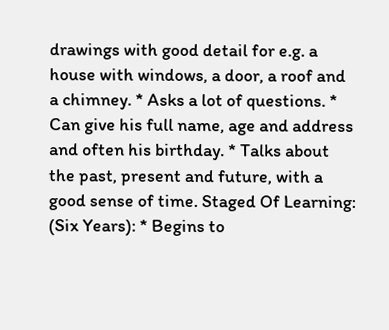drawings with good detail for e.g. a house with windows, a door, a roof and a chimney. * Asks a lot of questions. * Can give his full name, age and address and often his birthday. * Talks about the past, present and future, with a good sense of time. Staged Of Learning: (Six Years): * Begins to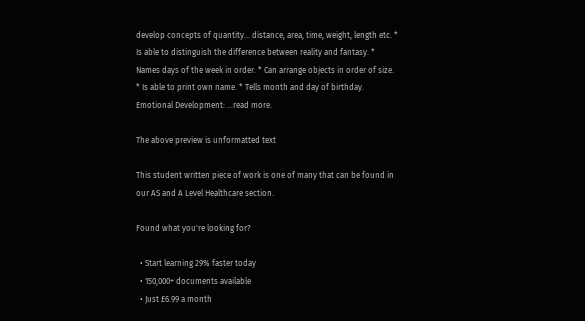develop concepts of quantity... distance, area, time, weight, length etc. * Is able to distinguish the difference between reality and fantasy. * Names days of the week in order. * Can arrange objects in order of size. * Is able to print own name. * Tells month and day of birthday. Emotional Development: ...read more.

The above preview is unformatted text

This student written piece of work is one of many that can be found in our AS and A Level Healthcare section.

Found what you're looking for?

  • Start learning 29% faster today
  • 150,000+ documents available
  • Just £6.99 a month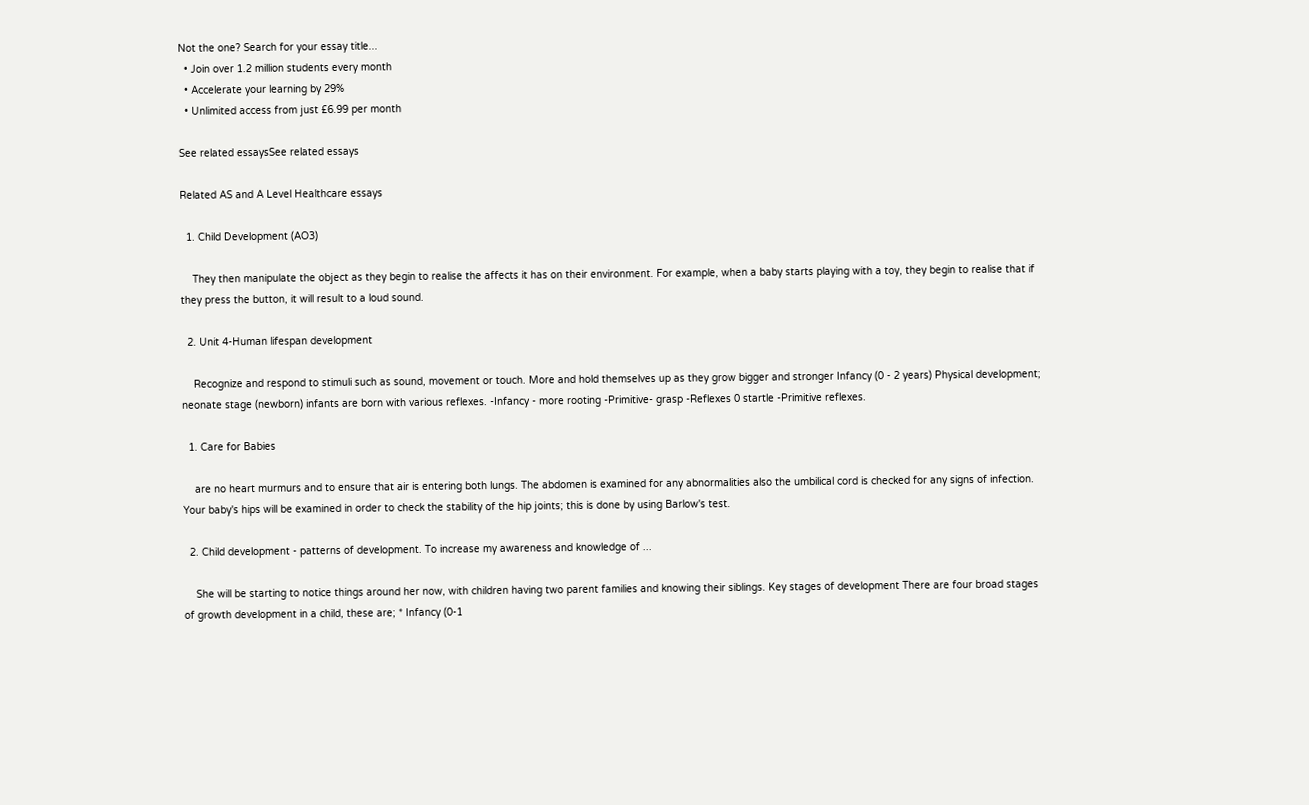Not the one? Search for your essay title...
  • Join over 1.2 million students every month
  • Accelerate your learning by 29%
  • Unlimited access from just £6.99 per month

See related essaysSee related essays

Related AS and A Level Healthcare essays

  1. Child Development (AO3)

    They then manipulate the object as they begin to realise the affects it has on their environment. For example, when a baby starts playing with a toy, they begin to realise that if they press the button, it will result to a loud sound.

  2. Unit 4-Human lifespan development

    Recognize and respond to stimuli such as sound, movement or touch. More and hold themselves up as they grow bigger and stronger Infancy (0 - 2 years) Physical development; neonate stage (newborn) infants are born with various reflexes. -Infancy - more rooting -Primitive- grasp -Reflexes 0 startle -Primitive reflexes.

  1. Care for Babies

    are no heart murmurs and to ensure that air is entering both lungs. The abdomen is examined for any abnormalities also the umbilical cord is checked for any signs of infection. Your baby's hips will be examined in order to check the stability of the hip joints; this is done by using Barlow's test.

  2. Child development - patterns of development. To increase my awareness and knowledge of ...

    She will be starting to notice things around her now, with children having two parent families and knowing their siblings. Key stages of development There are four broad stages of growth development in a child, these are; * Infancy (0-1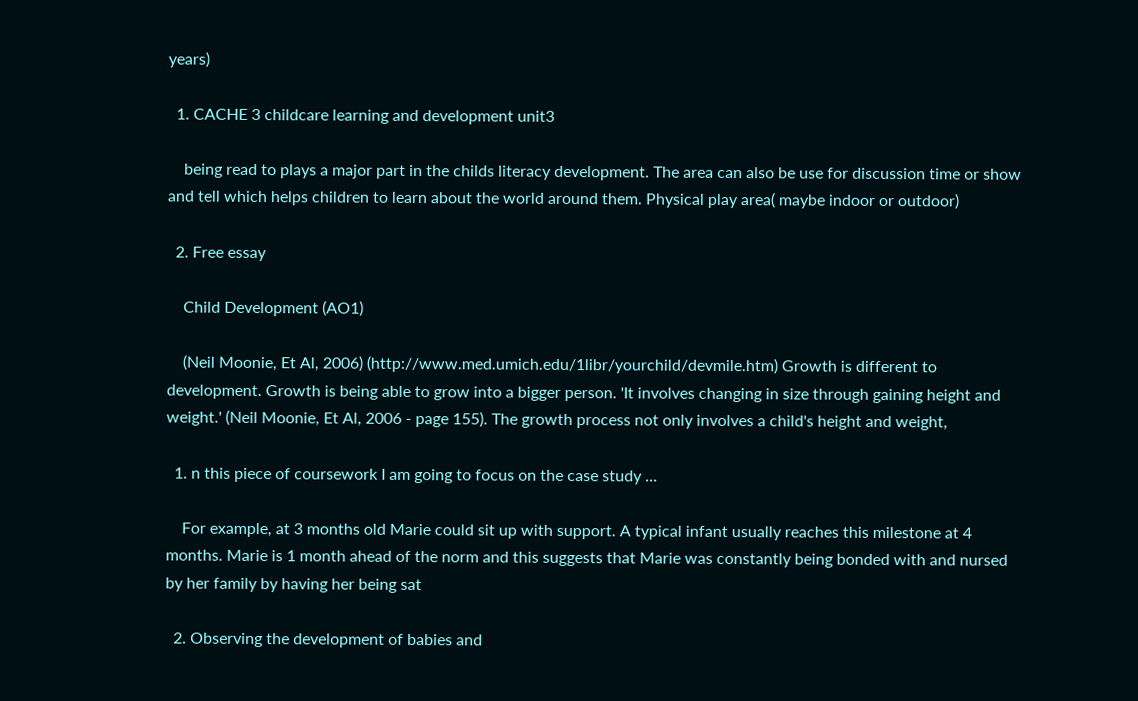years)

  1. CACHE 3 childcare learning and development unit3

    being read to plays a major part in the childs literacy development. The area can also be use for discussion time or show and tell which helps children to learn about the world around them. Physical play area( maybe indoor or outdoor)

  2. Free essay

    Child Development (AO1)

    (Neil Moonie, Et Al, 2006) (http://www.med.umich.edu/1libr/yourchild/devmile.htm) Growth is different to development. Growth is being able to grow into a bigger person. 'It involves changing in size through gaining height and weight.' (Neil Moonie, Et Al, 2006 - page 155). The growth process not only involves a child's height and weight,

  1. n this piece of coursework I am going to focus on the case study ...

    For example, at 3 months old Marie could sit up with support. A typical infant usually reaches this milestone at 4 months. Marie is 1 month ahead of the norm and this suggests that Marie was constantly being bonded with and nursed by her family by having her being sat

  2. Observing the development of babies and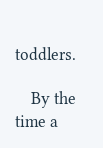toddlers.

    By the time a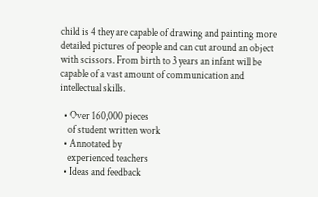child is 4 they are capable of drawing and painting more detailed pictures of people and can cut around an object with scissors. From birth to 3 years an infant will be capable of a vast amount of communication and intellectual skills.

  • Over 160,000 pieces
    of student written work
  • Annotated by
    experienced teachers
  • Ideas and feedback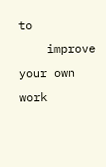to
    improve your own work